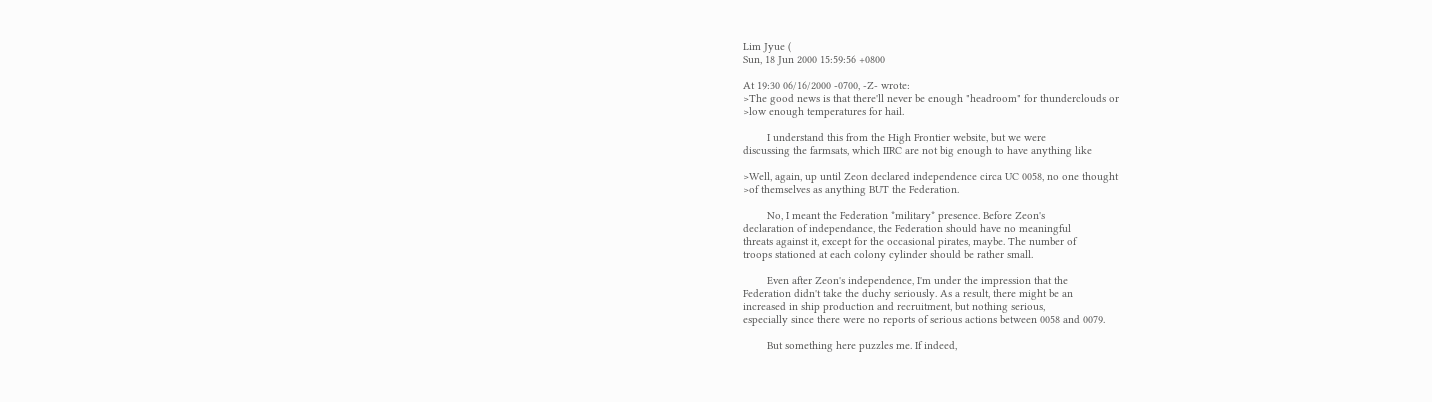Lim Jyue (
Sun, 18 Jun 2000 15:59:56 +0800

At 19:30 06/16/2000 -0700, -Z- wrote:
>The good news is that there'll never be enough "headroom" for thunderclouds or
>low enough temperatures for hail.

        I understand this from the High Frontier website, but we were
discussing the farmsats, which IIRC are not big enough to have anything like

>Well, again, up until Zeon declared independence circa UC 0058, no one thought
>of themselves as anything BUT the Federation.

        No, I meant the Federation *military* presence. Before Zeon's
declaration of independance, the Federation should have no meaningful
threats against it, except for the occasional pirates, maybe. The number of
troops stationed at each colony cylinder should be rather small.

        Even after Zeon's independence, I'm under the impression that the
Federation didn't take the duchy seriously. As a result, there might be an
increased in ship production and recruitment, but nothing serious,
especially since there were no reports of serious actions between 0058 and 0079.

        But something here puzzles me. If indeed,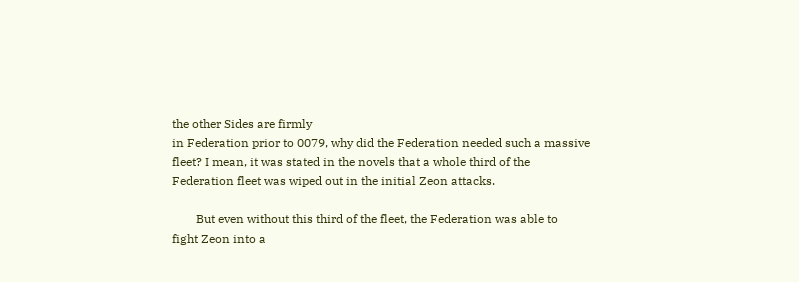the other Sides are firmly
in Federation prior to 0079, why did the Federation needed such a massive
fleet? I mean, it was stated in the novels that a whole third of the
Federation fleet was wiped out in the initial Zeon attacks.

        But even without this third of the fleet, the Federation was able to
fight Zeon into a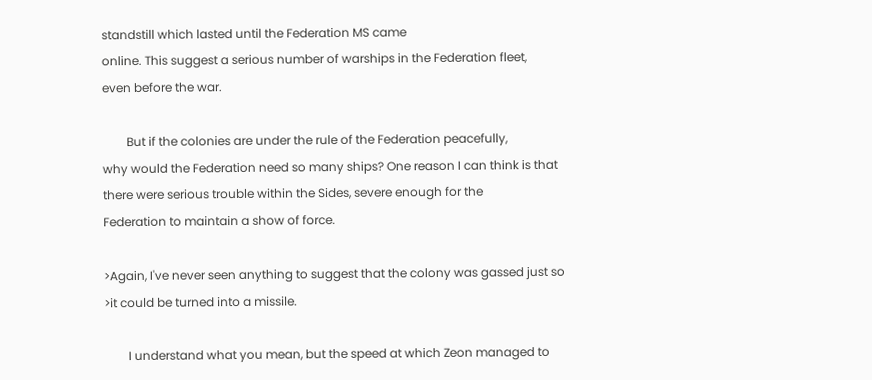standstill which lasted until the Federation MS came
online. This suggest a serious number of warships in the Federation fleet,
even before the war.

        But if the colonies are under the rule of the Federation peacefully,
why would the Federation need so many ships? One reason I can think is that
there were serious trouble within the Sides, severe enough for the
Federation to maintain a show of force.

>Again, I've never seen anything to suggest that the colony was gassed just so
>it could be turned into a missile.

        I understand what you mean, but the speed at which Zeon managed to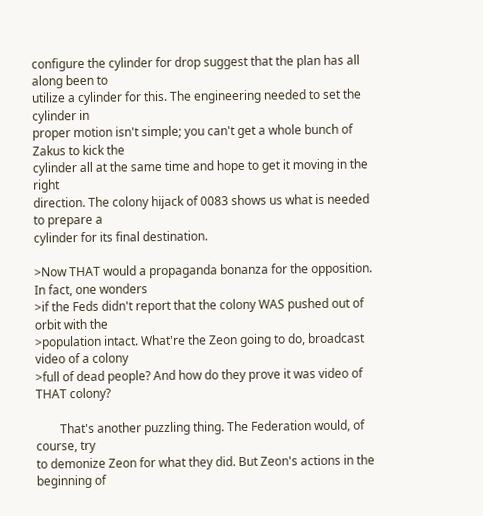configure the cylinder for drop suggest that the plan has all along been to
utilize a cylinder for this. The engineering needed to set the cylinder in
proper motion isn't simple; you can't get a whole bunch of Zakus to kick the
cylinder all at the same time and hope to get it moving in the right
direction. The colony hijack of 0083 shows us what is needed to prepare a
cylinder for its final destination.

>Now THAT would a propaganda bonanza for the opposition. In fact, one wonders
>if the Feds didn't report that the colony WAS pushed out of orbit with the
>population intact. What're the Zeon going to do, broadcast video of a colony
>full of dead people? And how do they prove it was video of THAT colony?

        That's another puzzling thing. The Federation would, of course, try
to demonize Zeon for what they did. But Zeon's actions in the beginning of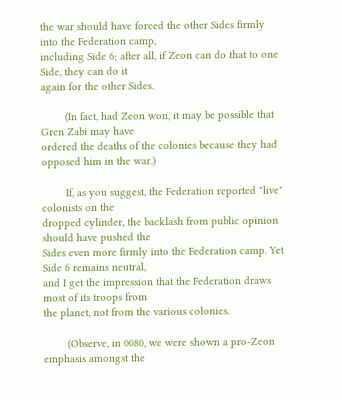the war should have forced the other Sides firmly into the Federation camp,
including Side 6; after all, if Zeon can do that to one Side, they can do it
again for the other Sides.

        (In fact, had Zeon won, it may be possible that Gren Zabi may have
ordered the deaths of the colonies because they had opposed him in the war.)

        If, as you suggest, the Federation reported "live" colonists on the
dropped cylinder, the backlash from public opinion should have pushed the
Sides even more firmly into the Federation camp. Yet Side 6 remains neutral,
and I get the impression that the Federation draws most of its troops from
the planet, not from the various colonies.

        (Observe, in 0080, we were shown a pro-Zeon emphasis amongst the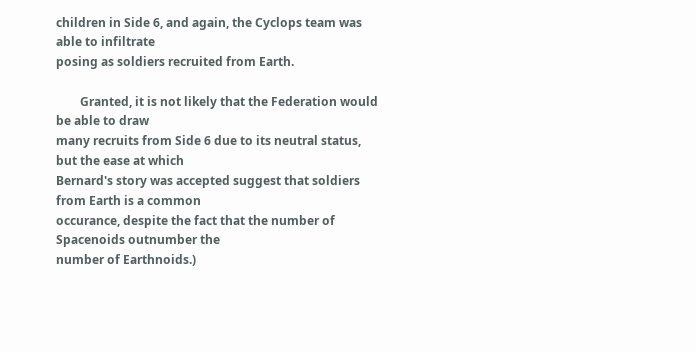children in Side 6, and again, the Cyclops team was able to infiltrate
posing as soldiers recruited from Earth.

        Granted, it is not likely that the Federation would be able to draw
many recruits from Side 6 due to its neutral status, but the ease at which
Bernard's story was accepted suggest that soldiers from Earth is a common
occurance, despite the fact that the number of Spacenoids outnumber the
number of Earthnoids.)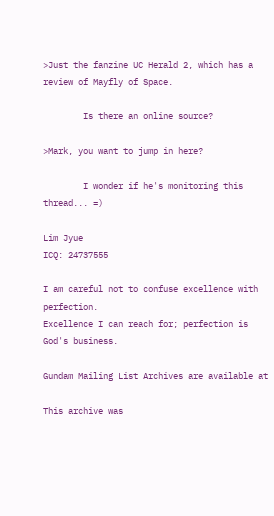>Just the fanzine UC Herald 2, which has a review of Mayfly of Space.

        Is there an online source?

>Mark, you want to jump in here?

        I wonder if he's monitoring this thread... =)

Lim Jyue
ICQ: 24737555

I am careful not to confuse excellence with perfection.
Excellence I can reach for; perfection is God's business.

Gundam Mailing List Archives are available at

This archive was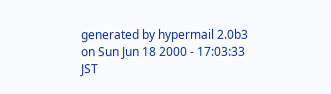generated by hypermail 2.0b3 on Sun Jun 18 2000 - 17:03:33 JST